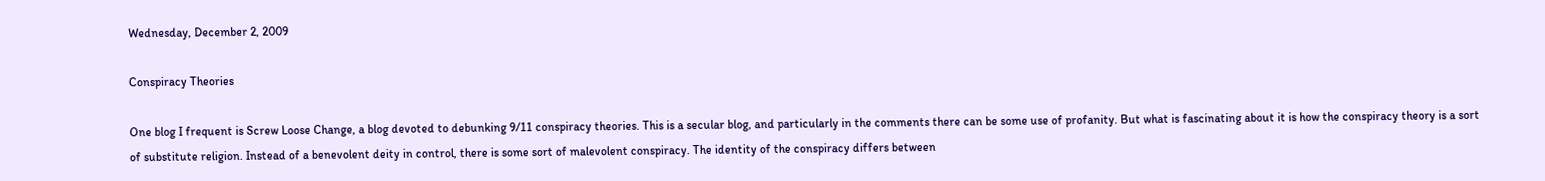Wednesday, December 2, 2009

Conspiracy Theories

One blog I frequent is Screw Loose Change, a blog devoted to debunking 9/11 conspiracy theories. This is a secular blog, and particularly in the comments there can be some use of profanity. But what is fascinating about it is how the conspiracy theory is a sort of substitute religion. Instead of a benevolent deity in control, there is some sort of malevolent conspiracy. The identity of the conspiracy differs between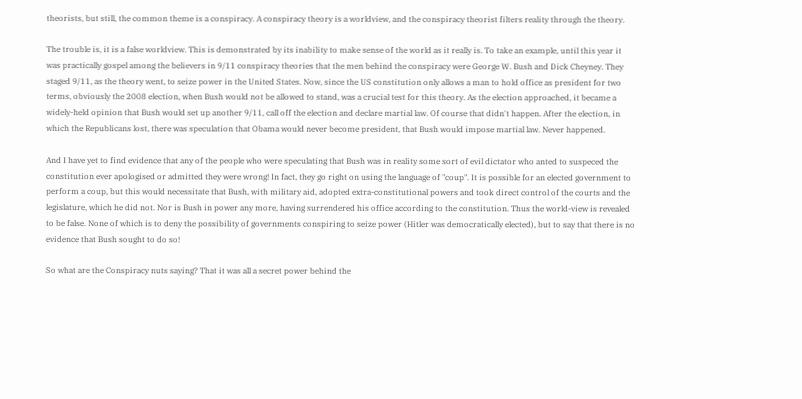theorists, but still, the common theme is a conspiracy. A conspiracy theory is a worldview, and the conspiracy theorist filters reality through the theory.

The trouble is, it is a false worldview. This is demonstrated by its inability to make sense of the world as it really is. To take an example, until this year it was practically gospel among the believers in 9/11 conspiracy theories that the men behind the conspiracy were George W. Bush and Dick Cheyney. They staged 9/11, as the theory went, to seize power in the United States. Now, since the US constitution only allows a man to hold office as president for two terms, obviously the 2008 election, when Bush would not be allowed to stand, was a crucial test for this theory. As the election approached, it became a widely-held opinion that Bush would set up another 9/11, call off the election and declare martial law. Of course that didn't happen. After the election, in which the Republicans lost, there was speculation that Obama would never become president, that Bush would impose martial law. Never happened.

And I have yet to find evidence that any of the people who were speculating that Bush was in reality some sort of evil dictator who anted to suspeced the constitution ever apologised or admitted they were wrong! In fact, they go right on using the language of "coup". It is possible for an elected government to perform a coup, but this would necessitate that Bush, with military aid, adopted extra-constitutional powers and took direct control of the courts and the legislature, which he did not. Nor is Bush in power any more, having surrendered his office according to the constitution. Thus the world-view is revealed to be false. None of which is to deny the possibility of governments conspiring to seize power (Hitler was democratically elected), but to say that there is no evidence that Bush sought to do so!

So what are the Conspiracy nuts saying? That it was all a secret power behind the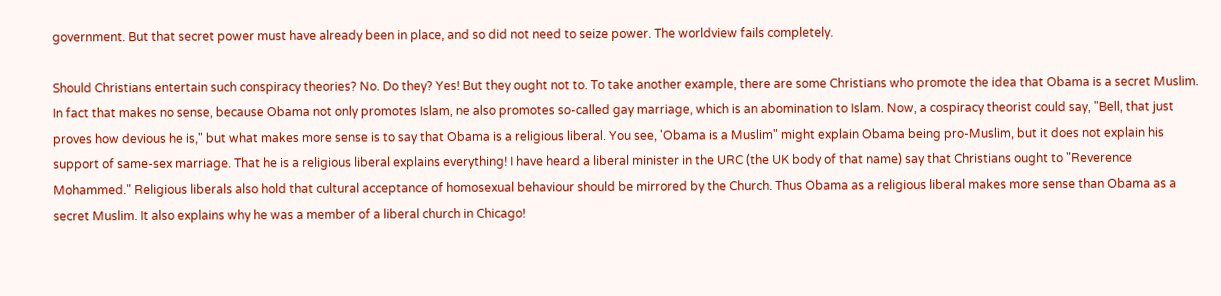government. But that secret power must have already been in place, and so did not need to seize power. The worldview fails completely.

Should Christians entertain such conspiracy theories? No. Do they? Yes! But they ought not to. To take another example, there are some Christians who promote the idea that Obama is a secret Muslim. In fact that makes no sense, because Obama not only promotes Islam, ne also promotes so-called gay marriage, which is an abomination to Islam. Now, a cospiracy theorist could say, "Bell, that just proves how devious he is," but what makes more sense is to say that Obama is a religious liberal. You see, 'Obama is a Muslim" might explain Obama being pro-Muslim, but it does not explain his support of same-sex marriage. That he is a religious liberal explains everything! I have heard a liberal minister in the URC (the UK body of that name) say that Christians ought to "Reverence Mohammed." Religious liberals also hold that cultural acceptance of homosexual behaviour should be mirrored by the Church. Thus Obama as a religious liberal makes more sense than Obama as a secret Muslim. It also explains why he was a member of a liberal church in Chicago!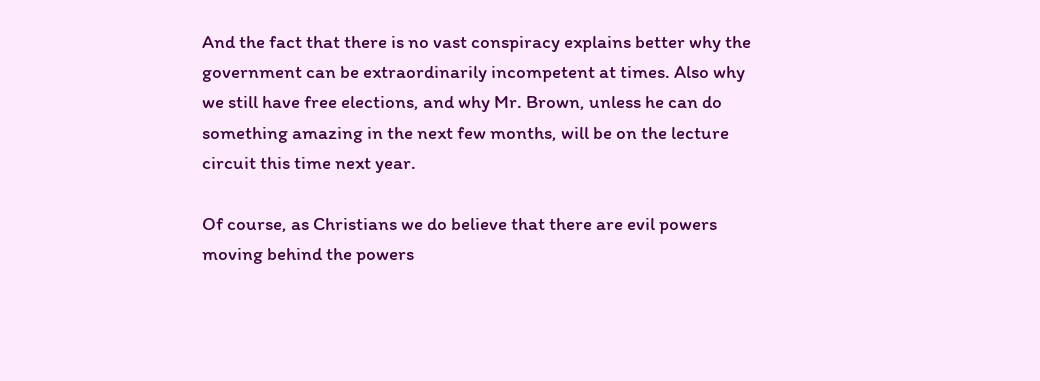And the fact that there is no vast conspiracy explains better why the government can be extraordinarily incompetent at times. Also why we still have free elections, and why Mr. Brown, unless he can do something amazing in the next few months, will be on the lecture circuit this time next year.

Of course, as Christians we do believe that there are evil powers moving behind the powers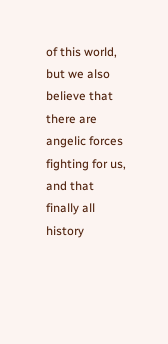of this world, but we also believe that there are angelic forces fighting for us, and that finally all history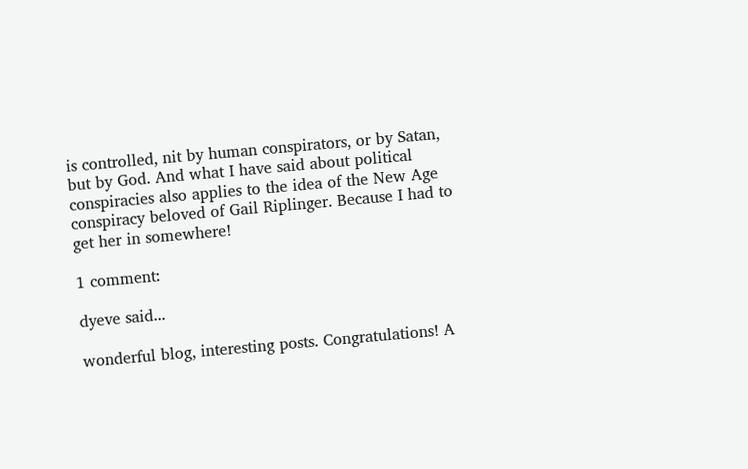is controlled, nit by human conspirators, or by Satan, but by God. And what I have said about political conspiracies also applies to the idea of the New Age conspiracy beloved of Gail Riplinger. Because I had to get her in somewhere!

1 comment:

dyeve said...

wonderful blog, interesting posts. Congratulations! A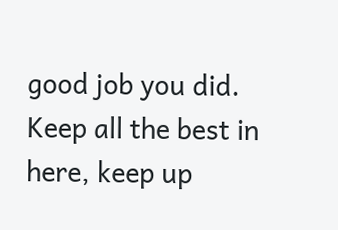good job you did. Keep all the best in here, keep up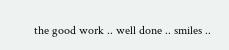the good work .. well done .. smiles ..